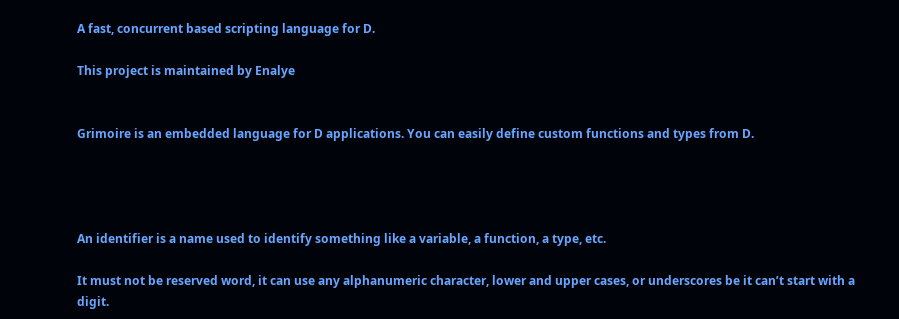A fast, concurrent based scripting language for D.

This project is maintained by Enalye


Grimoire is an embedded language for D applications. You can easily define custom functions and types from D.




An identifier is a name used to identify something like a variable, a function, a type, etc.

It must not be reserved word, it can use any alphanumeric character, lower and upper cases, or underscores be it can’t start with a digit.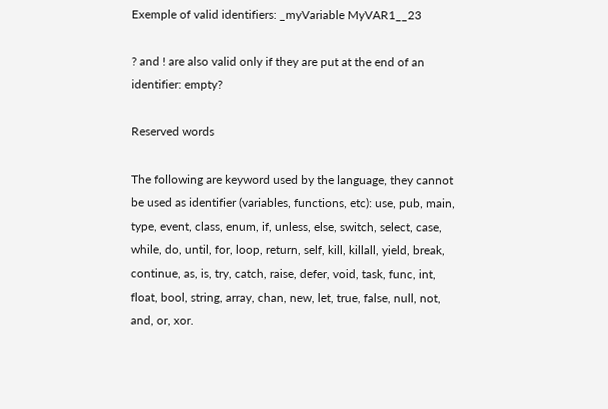Exemple of valid identifiers: _myVariable MyVAR1__23

? and ! are also valid only if they are put at the end of an identifier: empty?

Reserved words

The following are keyword used by the language, they cannot be used as identifier (variables, functions, etc): use, pub, main, type, event, class, enum, if, unless, else, switch, select, case, while, do, until, for, loop, return, self, kill, killall, yield, break, continue, as, is, try, catch, raise, defer, void, task, func, int, float, bool, string, array, chan, new, let, true, false, null, not, and, or, xor.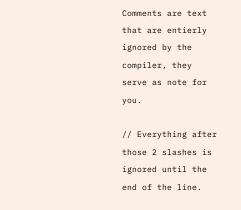Comments are text that are entierly ignored by the compiler, they serve as note for you.

// Everything after those 2 slashes is ignored until the end of the line.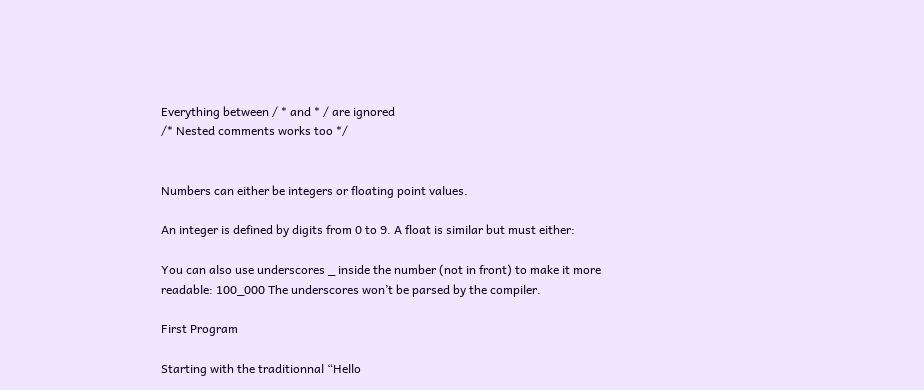Everything between / * and * / are ignored
/* Nested comments works too */


Numbers can either be integers or floating point values.

An integer is defined by digits from 0 to 9. A float is similar but must either:

You can also use underscores _ inside the number (not in front) to make it more readable: 100_000 The underscores won’t be parsed by the compiler.

First Program

Starting with the traditionnal “Hello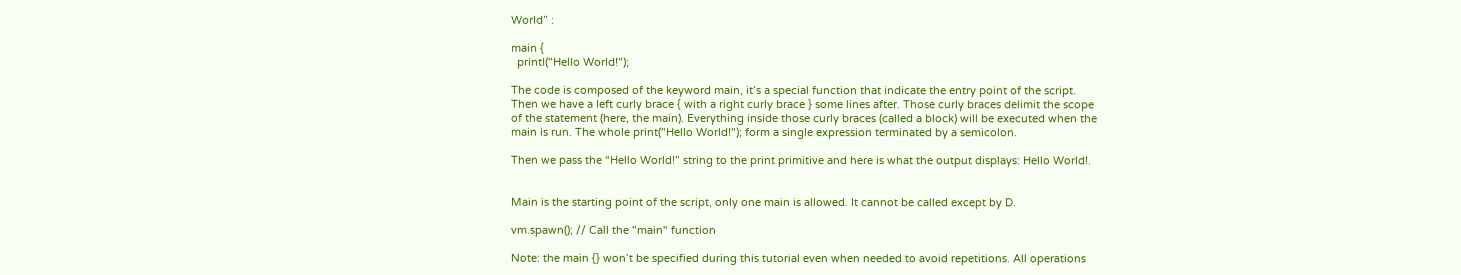World” :

main {
  printl("Hello World!");

The code is composed of the keyword main, it’s a special function that indicate the entry point of the script. Then we have a left curly brace { with a right curly brace } some lines after. Those curly braces delimit the scope of the statement (here, the main). Everything inside those curly braces (called a block) will be executed when the main is run. The whole print("Hello World!"); form a single expression terminated by a semicolon.

Then we pass the “Hello World!” string to the print primitive and here is what the output displays: Hello World!.


Main is the starting point of the script, only one main is allowed. It cannot be called except by D.

vm.spawn(); // Call the "main" function

Note: the main {} won’t be specified during this tutorial even when needed to avoid repetitions. All operations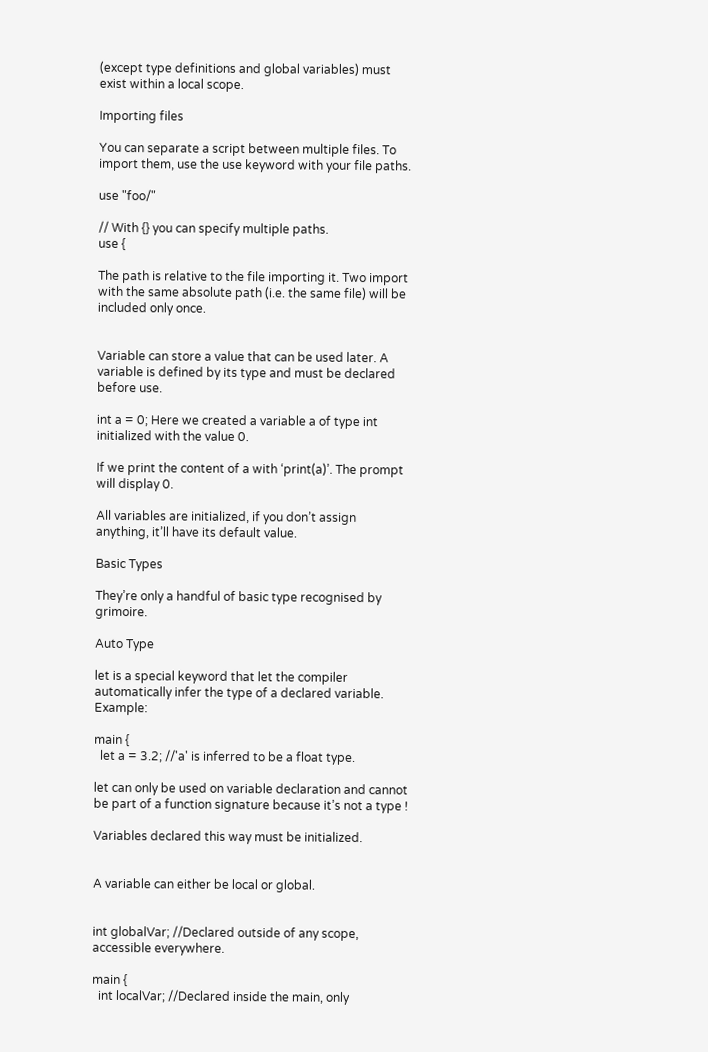(except type definitions and global variables) must exist within a local scope.

Importing files

You can separate a script between multiple files. To import them, use the use keyword with your file paths.

use "foo/"

// With {} you can specify multiple paths.
use {

The path is relative to the file importing it. Two import with the same absolute path (i.e. the same file) will be included only once.


Variable can store a value that can be used later. A variable is defined by its type and must be declared before use.

int a = 0; Here we created a variable a of type int initialized with the value 0.

If we print the content of a with ‘print(a)’. The prompt will display 0.

All variables are initialized, if you don’t assign anything, it’ll have its default value.

Basic Types

They’re only a handful of basic type recognised by grimoire.

Auto Type

let is a special keyword that let the compiler automatically infer the type of a declared variable. Example:

main {
  let a = 3.2; //'a' is inferred to be a float type.

let can only be used on variable declaration and cannot be part of a function signature because it’s not a type !

Variables declared this way must be initialized.


A variable can either be local or global.


int globalVar; //Declared outside of any scope, accessible everywhere.

main {
  int localVar; //Declared inside the main, only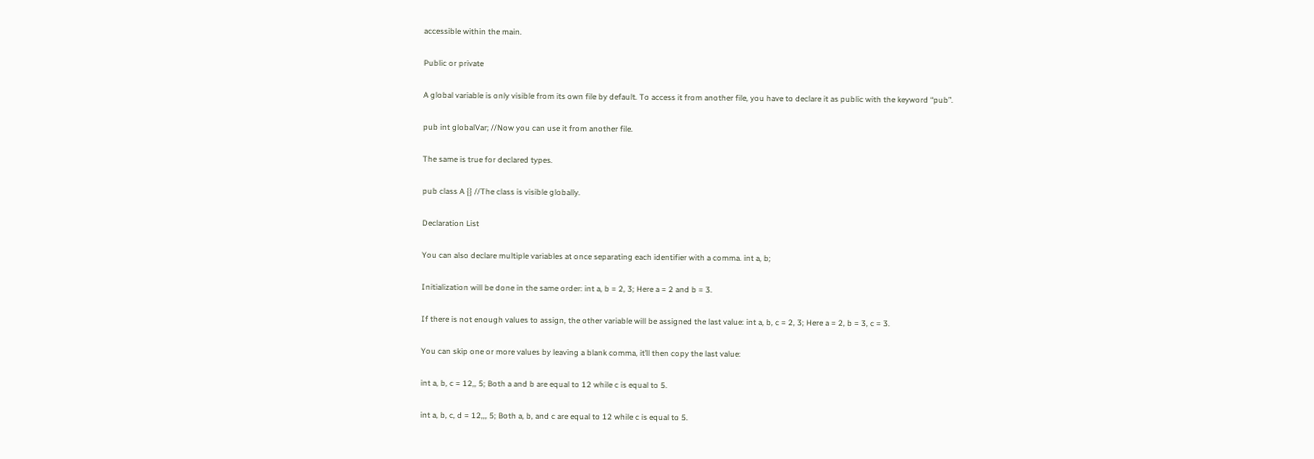accessible within the main.

Public or private

A global variable is only visible from its own file by default. To access it from another file, you have to declare it as public with the keyword “pub”.

pub int globalVar; //Now you can use it from another file.

The same is true for declared types.

pub class A {} //The class is visible globally.

Declaration List

You can also declare multiple variables at once separating each identifier with a comma. int a, b;

Initialization will be done in the same order: int a, b = 2, 3; Here a = 2 and b = 3.

If there is not enough values to assign, the other variable will be assigned the last value: int a, b, c = 2, 3; Here a = 2, b = 3, c = 3.

You can skip one or more values by leaving a blank comma, it’ll then copy the last value:

int a, b, c = 12,, 5; Both a and b are equal to 12 while c is equal to 5.

int a, b, c, d = 12,,, 5; Both a, b, and c are equal to 12 while c is equal to 5.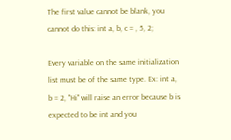The first value cannot be blank, you cannot do this: int a, b, c = , 5, 2;

Every variable on the same initialization list must be of the same type. Ex: int a, b = 2, "Hi" will raise an error because b is expected to be int and you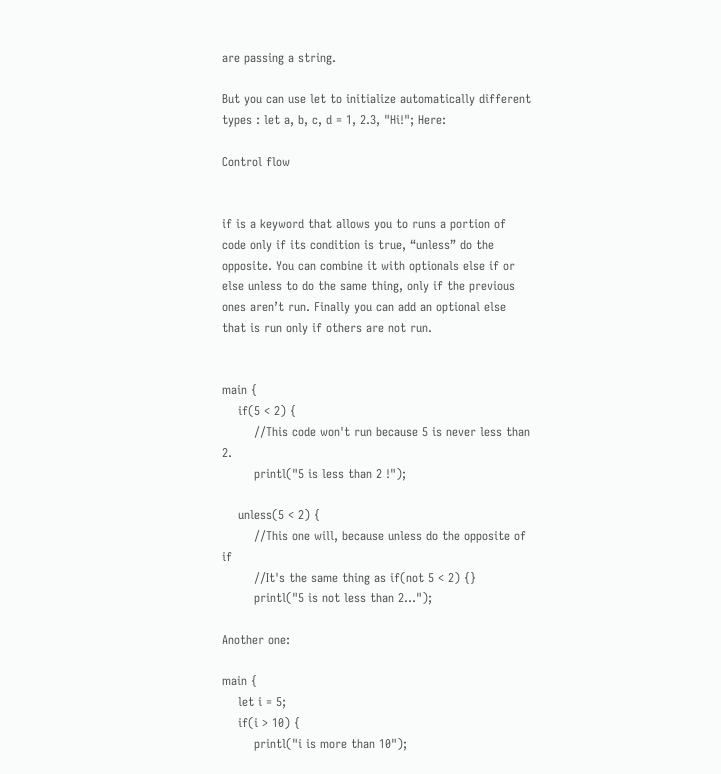are passing a string.

But you can use let to initialize automatically different types : let a, b, c, d = 1, 2.3, "Hi!"; Here:

Control flow


if is a keyword that allows you to runs a portion of code only if its condition is true, “unless” do the opposite. You can combine it with optionals else if or else unless to do the same thing, only if the previous ones aren’t run. Finally you can add an optional else that is run only if others are not run.


main {
    if(5 < 2) {
        //This code won't run because 5 is never less than 2.
        printl("5 is less than 2 !");

    unless(5 < 2) {
        //This one will, because unless do the opposite of if
        //It's the same thing as if(not 5 < 2) {}
        printl("5 is not less than 2...");

Another one:

main {
    let i = 5;
    if(i > 10) {
        printl("i is more than 10");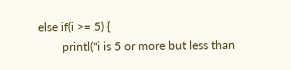else if(i >= 5) {
        printl("i is 5 or more but less than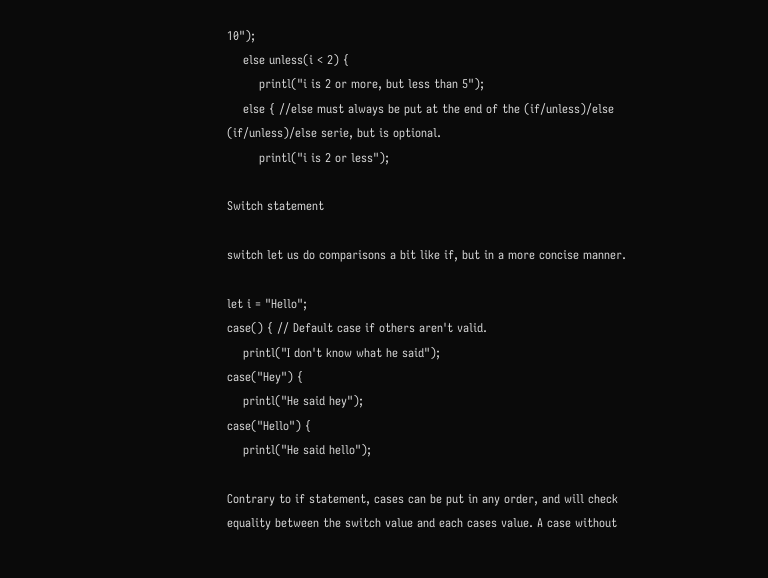10");
    else unless(i < 2) {
        printl("i is 2 or more, but less than 5");
    else { //else must always be put at the end of the (if/unless)/else (if/unless)/else serie, but is optional.
        printl("i is 2 or less");

Switch statement

switch let us do comparisons a bit like if, but in a more concise manner.

let i = "Hello";
case() { // Default case if others aren't valid.
    printl("I don't know what he said");
case("Hey") {
    printl("He said hey");
case("Hello") {
    printl("He said hello");

Contrary to if statement, cases can be put in any order, and will check equality between the switch value and each cases value. A case without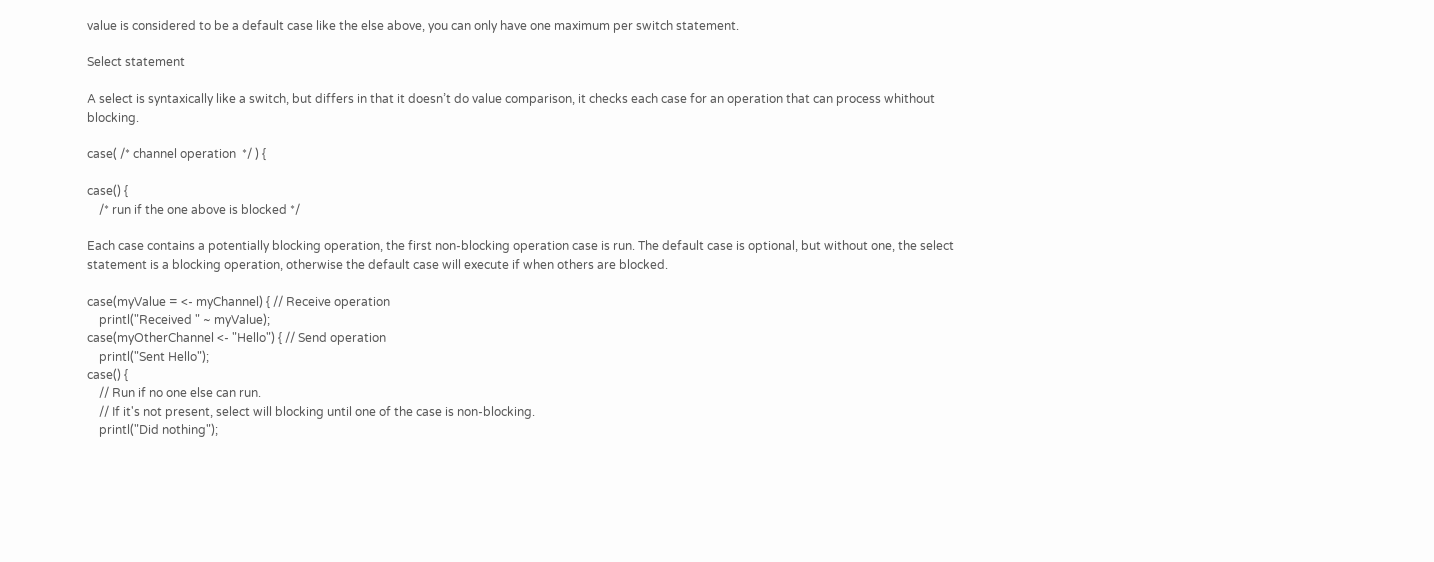value is considered to be a default case like the else above, you can only have one maximum per switch statement.

Select statement

A select is syntaxically like a switch, but differs in that it doesn’t do value comparison, it checks each case for an operation that can process whithout blocking.

case( /* channel operation  */ ) {

case() {
    /* run if the one above is blocked */

Each case contains a potentially blocking operation, the first non-blocking operation case is run. The default case is optional, but without one, the select statement is a blocking operation, otherwise the default case will execute if when others are blocked.

case(myValue = <- myChannel) { // Receive operation
    printl("Received " ~ myValue);
case(myOtherChannel <- "Hello") { // Send operation
    printl("Sent Hello");
case() {
    // Run if no one else can run.
    // If it's not present, select will blocking until one of the case is non-blocking.
    printl("Did nothing");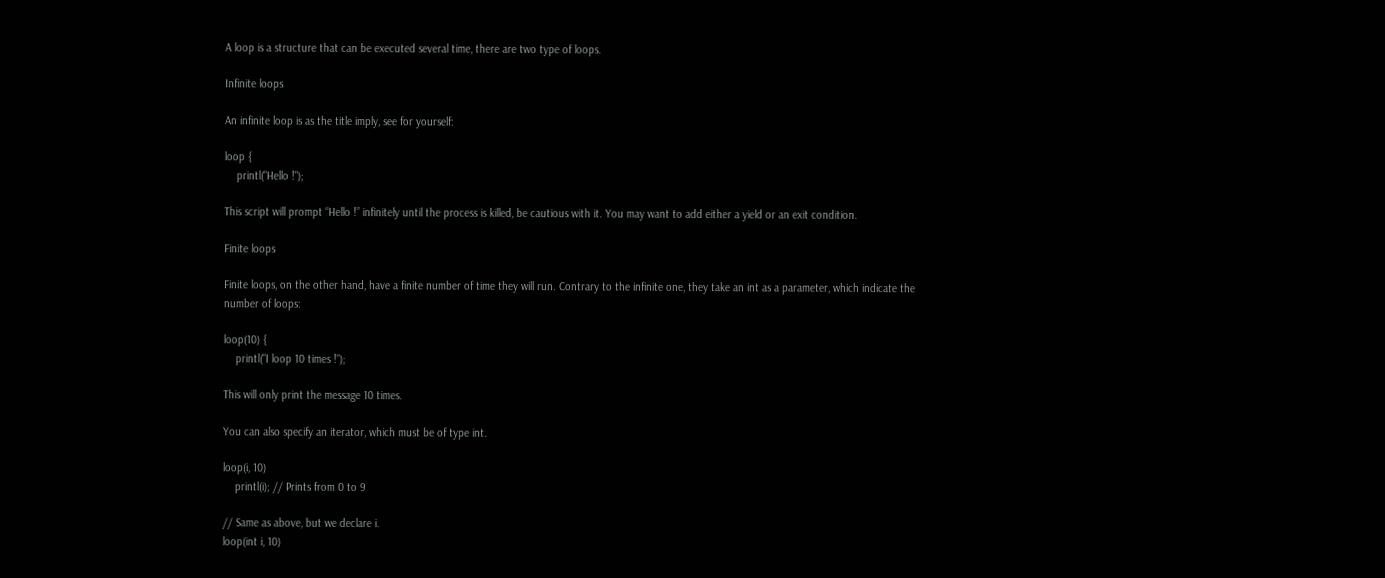A loop is a structure that can be executed several time, there are two type of loops.

Infinite loops

An infinite loop is as the title imply, see for yourself:

loop {
    printl("Hello !");

This script will prompt “Hello !” infinitely until the process is killed, be cautious with it. You may want to add either a yield or an exit condition.

Finite loops

Finite loops, on the other hand, have a finite number of time they will run. Contrary to the infinite one, they take an int as a parameter, which indicate the number of loops:

loop(10) {
    printl("I loop 10 times !");

This will only print the message 10 times.

You can also specify an iterator, which must be of type int.

loop(i, 10)
    printl(i); // Prints from 0 to 9

// Same as above, but we declare i.
loop(int i, 10)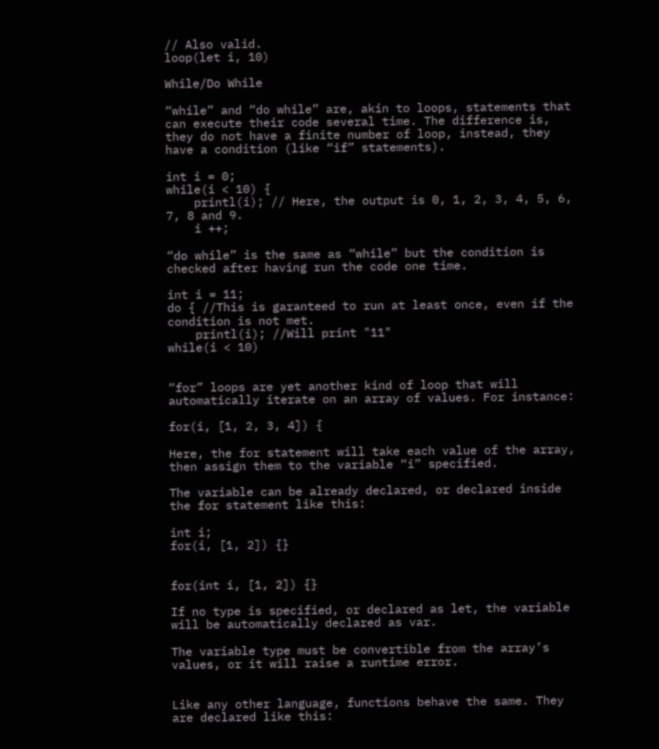// Also valid.
loop(let i, 10)

While/Do While

“while” and “do while” are, akin to loops, statements that can execute their code several time. The difference is, they do not have a finite number of loop, instead, they have a condition (like “if” statements).

int i = 0;
while(i < 10) {
    printl(i); // Here, the output is 0, 1, 2, 3, 4, 5, 6, 7, 8 and 9.
    i ++;

“do while” is the same as “while” but the condition is checked after having run the code one time.

int i = 11;
do { //This is garanteed to run at least once, even if the condition is not met.
    printl(i); //Will print "11"
while(i < 10)


“for” loops are yet another kind of loop that will automatically iterate on an array of values. For instance:

for(i, [1, 2, 3, 4]) {

Here, the for statement will take each value of the array, then assign them to the variable “i” specified.

The variable can be already declared, or declared inside the for statement like this:

int i;
for(i, [1, 2]) {}


for(int i, [1, 2]) {}

If no type is specified, or declared as let, the variable will be automatically declared as var.

The variable type must be convertible from the array’s values, or it will raise a runtime error.


Like any other language, functions behave the same. They are declared like this: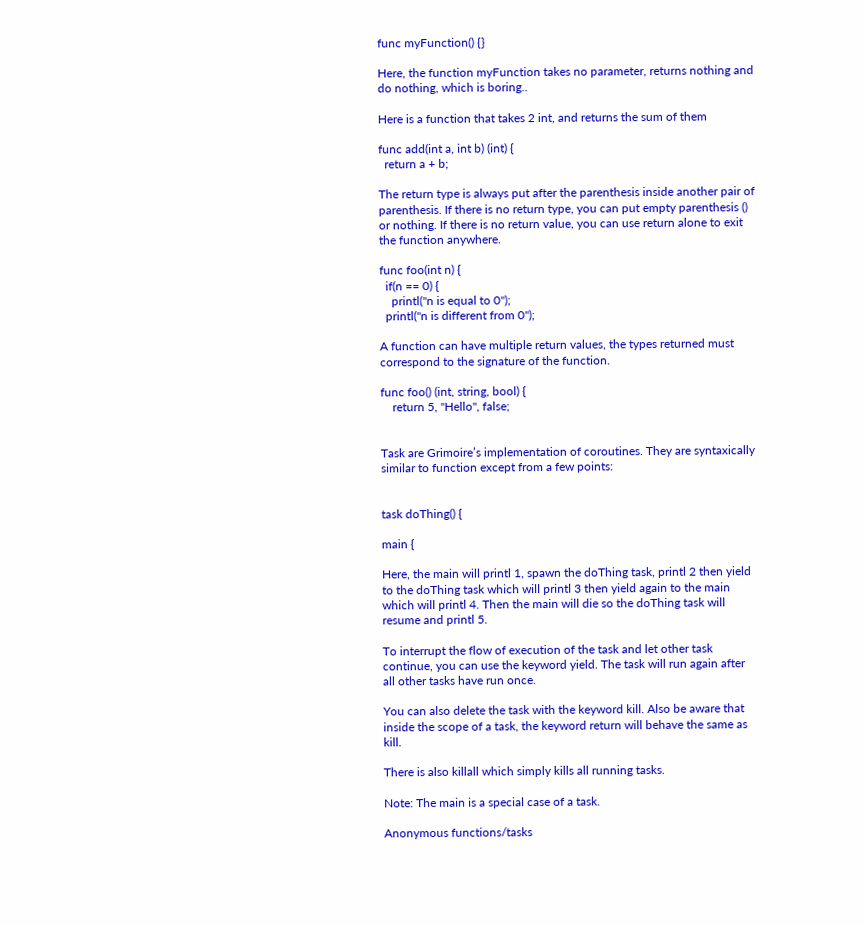func myFunction() {}

Here, the function myFunction takes no parameter, returns nothing and do nothing, which is boring..

Here is a function that takes 2 int, and returns the sum of them

func add(int a, int b) (int) {
  return a + b;

The return type is always put after the parenthesis inside another pair of parenthesis. If there is no return type, you can put empty parenthesis () or nothing. If there is no return value, you can use return alone to exit the function anywhere.

func foo(int n) {
  if(n == 0) {
    printl("n is equal to 0");
  printl("n is different from 0");

A function can have multiple return values, the types returned must correspond to the signature of the function.

func foo() (int, string, bool) {
    return 5, "Hello", false;


Task are Grimoire’s implementation of coroutines. They are syntaxically similar to function except from a few points:


task doThing() {

main {

Here, the main will printl 1, spawn the doThing task, printl 2 then yield to the doThing task which will printl 3 then yield again to the main which will printl 4. Then the main will die so the doThing task will resume and printl 5.

To interrupt the flow of execution of the task and let other task continue, you can use the keyword yield. The task will run again after all other tasks have run once.

You can also delete the task with the keyword kill. Also be aware that inside the scope of a task, the keyword return will behave the same as kill.

There is also killall which simply kills all running tasks.

Note: The main is a special case of a task.

Anonymous functions/tasks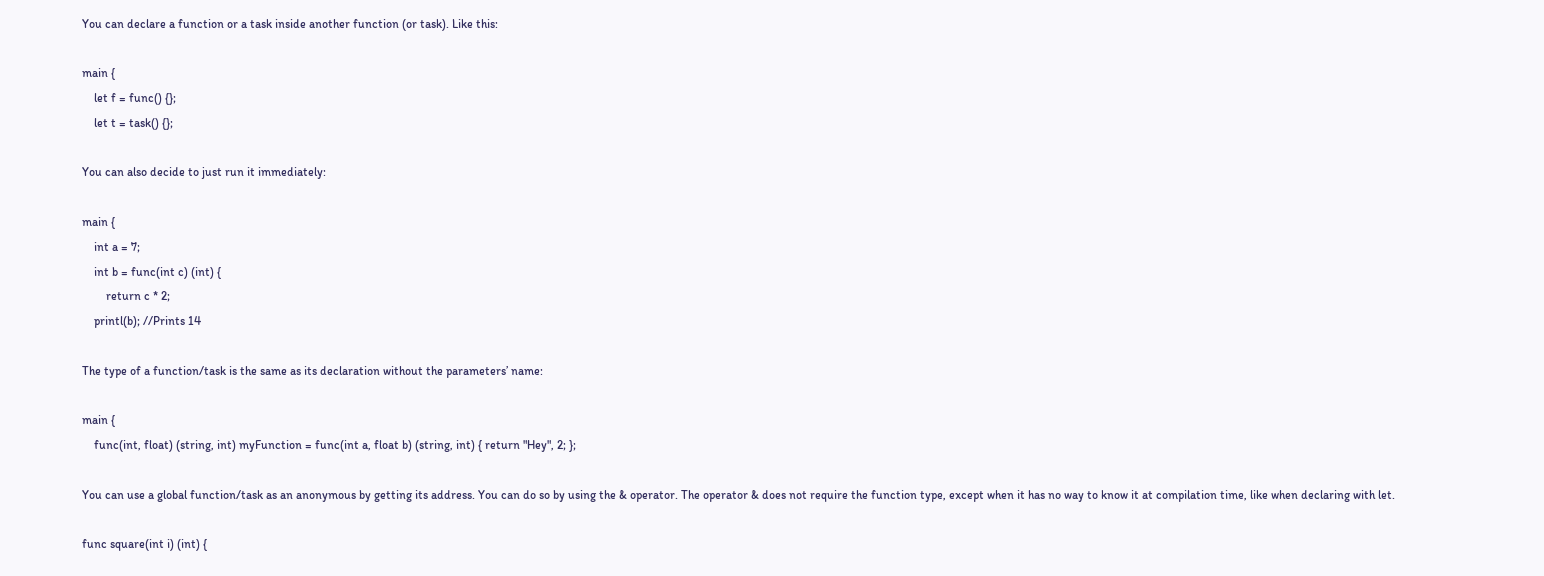You can declare a function or a task inside another function (or task). Like this:

main {
    let f = func() {};
    let t = task() {};

You can also decide to just run it immediately:

main {
    int a = 7;
    int b = func(int c) (int) {
        return c * 2;
    printl(b); //Prints 14

The type of a function/task is the same as its declaration without the parameters’ name:

main {
    func(int, float) (string, int) myFunction = func(int a, float b) (string, int) { return "Hey", 2; };

You can use a global function/task as an anonymous by getting its address. You can do so by using the & operator. The operator & does not require the function type, except when it has no way to know it at compilation time, like when declaring with let.

func square(int i) (int) {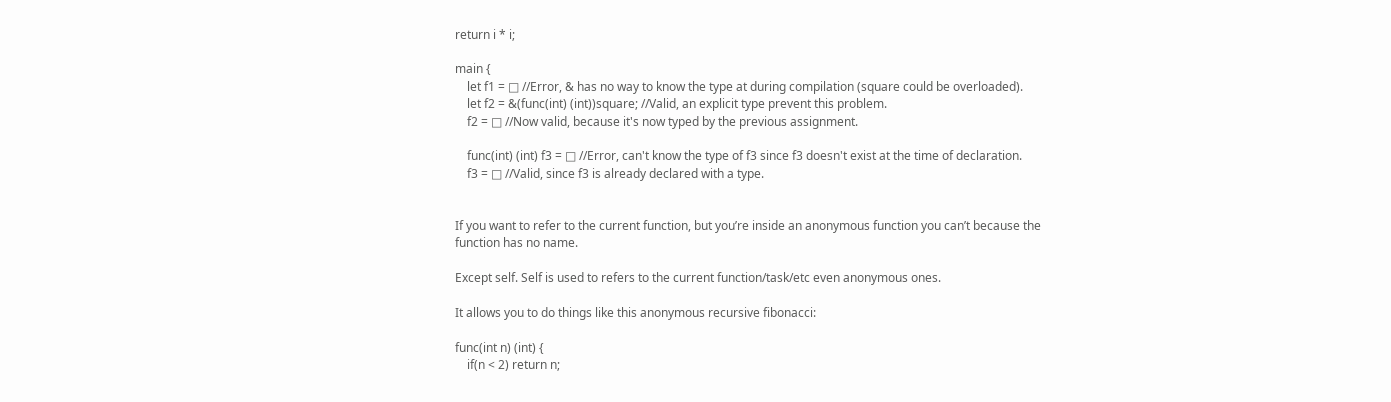return i * i;

main {
    let f1 = □ //Error, & has no way to know the type at during compilation (square could be overloaded).
    let f2 = &(func(int) (int))square; //Valid, an explicit type prevent this problem.
    f2 = □ //Now valid, because it's now typed by the previous assignment.

    func(int) (int) f3 = □ //Error, can't know the type of f3 since f3 doesn't exist at the time of declaration.
    f3 = □ //Valid, since f3 is already declared with a type.


If you want to refer to the current function, but you’re inside an anonymous function you can’t because the function has no name.

Except self. Self is used to refers to the current function/task/etc even anonymous ones.

It allows you to do things like this anonymous recursive fibonacci:

func(int n) (int) {
    if(n < 2) return n;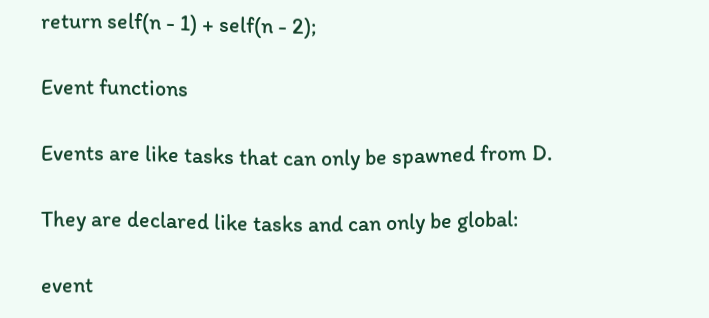return self(n - 1) + self(n - 2);

Event functions

Events are like tasks that can only be spawned from D.

They are declared like tasks and can only be global:

event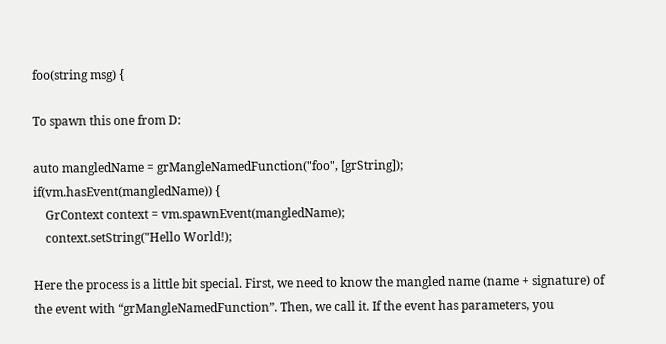foo(string msg) {

To spawn this one from D:

auto mangledName = grMangleNamedFunction("foo", [grString]);
if(vm.hasEvent(mangledName)) {
    GrContext context = vm.spawnEvent(mangledName);
    context.setString("Hello World!);

Here the process is a little bit special. First, we need to know the mangled name (name + signature) of the event with “grMangleNamedFunction”. Then, we call it. If the event has parameters, you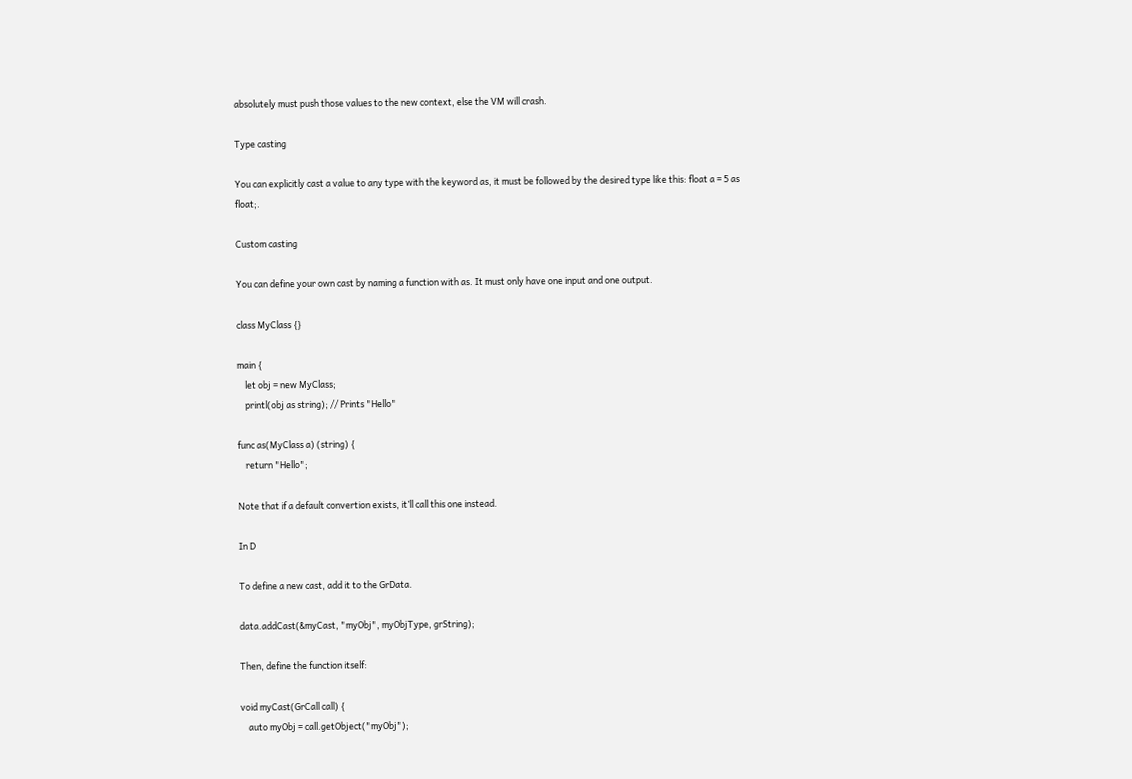absolutely must push those values to the new context, else the VM will crash.

Type casting

You can explicitly cast a value to any type with the keyword as, it must be followed by the desired type like this: float a = 5 as float;.

Custom casting

You can define your own cast by naming a function with as. It must only have one input and one output.

class MyClass {}

main {
    let obj = new MyClass;
    printl(obj as string); // Prints "Hello"

func as(MyClass a) (string) {
    return "Hello";

Note that if a default convertion exists, it’ll call this one instead.

In D

To define a new cast, add it to the GrData.

data.addCast(&myCast, "myObj", myObjType, grString);

Then, define the function itself:

void myCast(GrCall call) {
    auto myObj = call.getObject("myObj");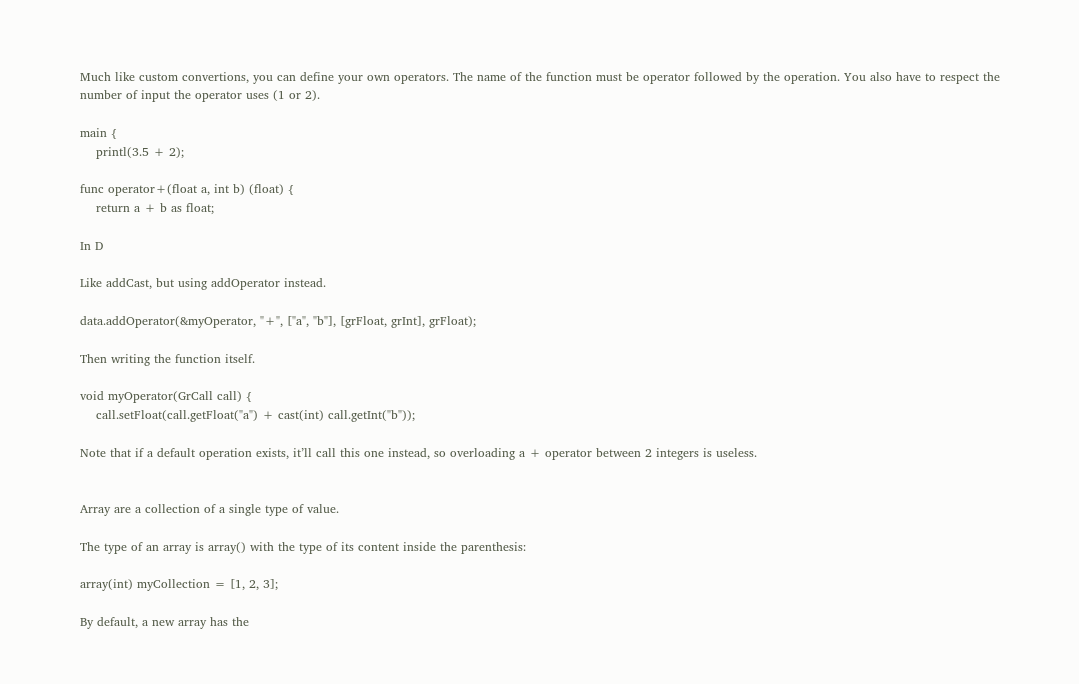Much like custom convertions, you can define your own operators. The name of the function must be operator followed by the operation. You also have to respect the number of input the operator uses (1 or 2).

main {
    printl(3.5 + 2);

func operator+(float a, int b) (float) {
    return a + b as float;

In D

Like addCast, but using addOperator instead.

data.addOperator(&myOperator, "+", ["a", "b"], [grFloat, grInt], grFloat);

Then writing the function itself.

void myOperator(GrCall call) {
    call.setFloat(call.getFloat("a") + cast(int) call.getInt("b"));

Note that if a default operation exists, it’ll call this one instead, so overloading a + operator between 2 integers is useless.


Array are a collection of a single type of value.

The type of an array is array() with the type of its content inside the parenthesis:

array(int) myCollection = [1, 2, 3];

By default, a new array has the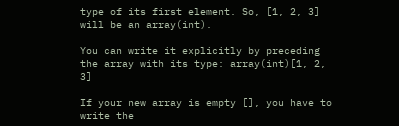type of its first element. So, [1, 2, 3] will be an array(int).

You can write it explicitly by preceding the array with its type: array(int)[1, 2, 3]

If your new array is empty [], you have to write the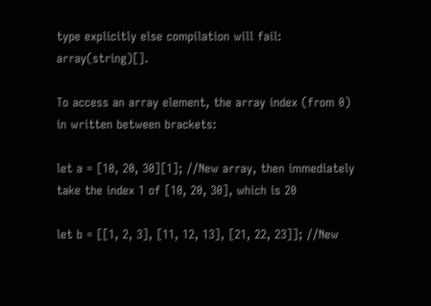type explicitly else compilation will fail: array(string)[].

To access an array element, the array index (from 0) in written between brackets:

let a = [10, 20, 30][1]; //New array, then immediately take the index 1 of [10, 20, 30], which is 20

let b = [[1, 2, 3], [11, 12, 13], [21, 22, 23]]; //New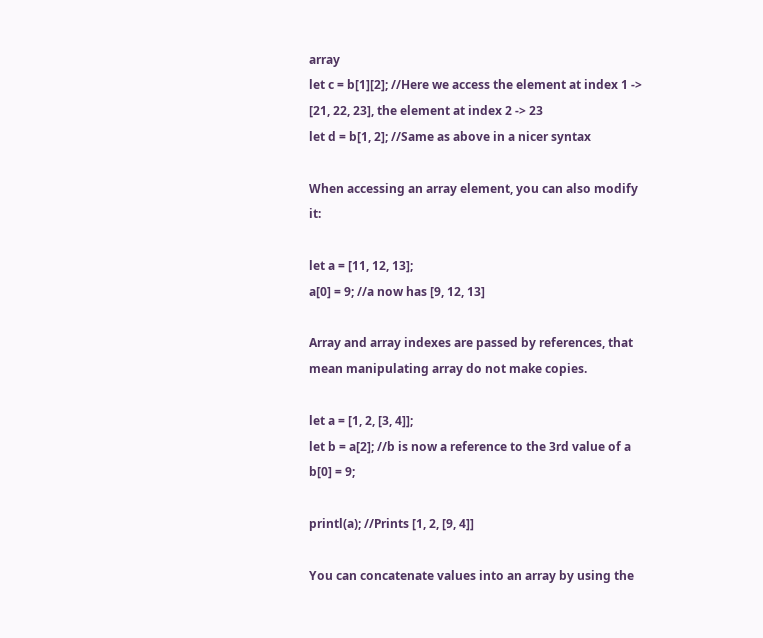array
let c = b[1][2]; //Here we access the element at index 1 -> [21, 22, 23], the element at index 2 -> 23
let d = b[1, 2]; //Same as above in a nicer syntax

When accessing an array element, you can also modify it:

let a = [11, 12, 13];
a[0] = 9; //a now has [9, 12, 13]

Array and array indexes are passed by references, that mean manipulating array do not make copies.

let a = [1, 2, [3, 4]];
let b = a[2]; //b is now a reference to the 3rd value of a
b[0] = 9;

printl(a); //Prints [1, 2, [9, 4]]

You can concatenate values into an array by using the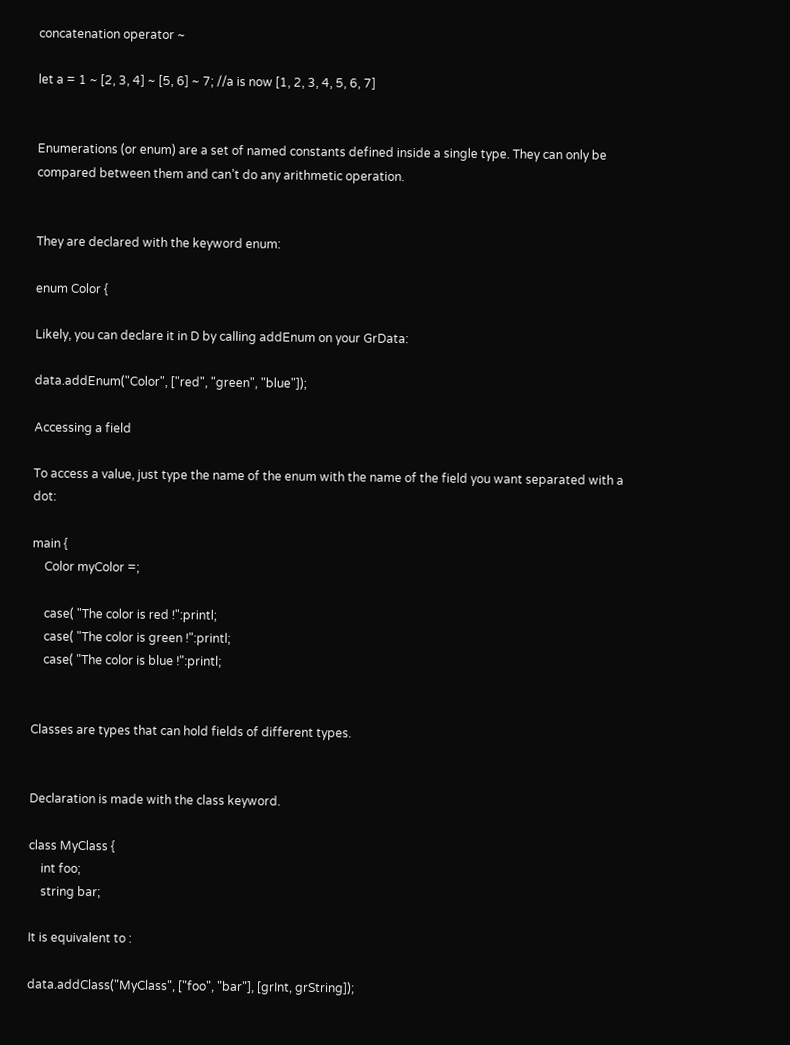concatenation operator ~

let a = 1 ~ [2, 3, 4] ~ [5, 6] ~ 7; //a is now [1, 2, 3, 4, 5, 6, 7]


Enumerations (or enum) are a set of named constants defined inside a single type. They can only be compared between them and can’t do any arithmetic operation.


They are declared with the keyword enum:

enum Color {

Likely, you can declare it in D by calling addEnum on your GrData:

data.addEnum("Color", ["red", "green", "blue"]);

Accessing a field

To access a value, just type the name of the enum with the name of the field you want separated with a dot:

main {
    Color myColor =;

    case( "The color is red !":printl;
    case( "The color is green !":printl;
    case( "The color is blue !":printl;


Classes are types that can hold fields of different types.


Declaration is made with the class keyword.

class MyClass {
    int foo;
    string bar;

It is equivalent to :

data.addClass("MyClass", ["foo", "bar"], [grInt, grString]);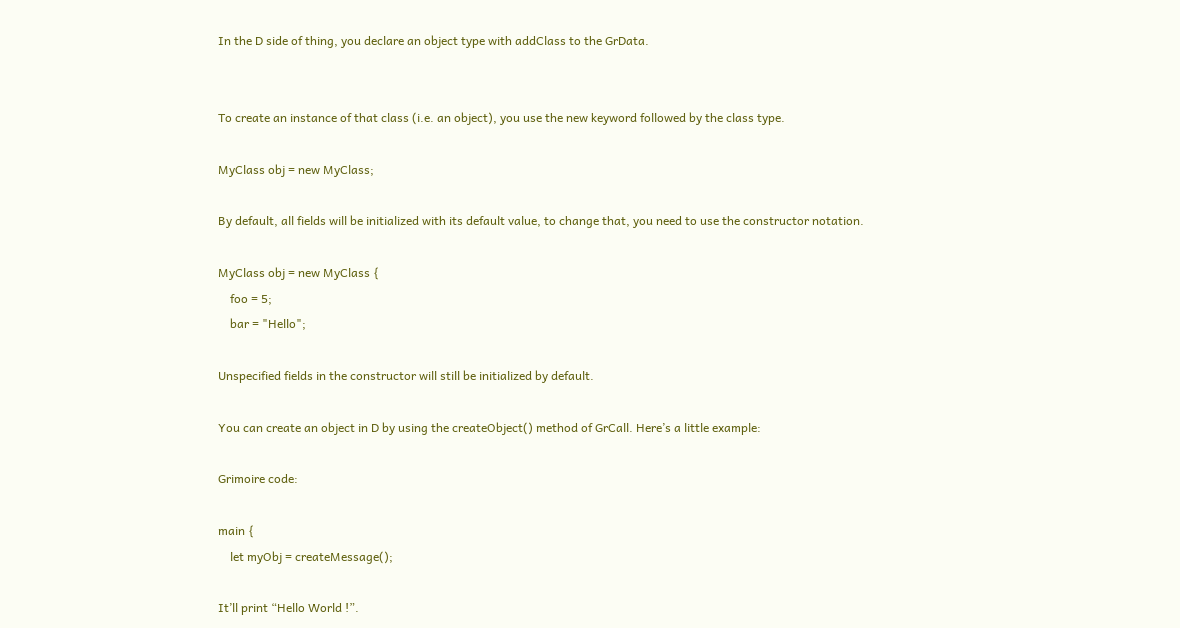In the D side of thing, you declare an object type with addClass to the GrData.


To create an instance of that class (i.e. an object), you use the new keyword followed by the class type.

MyClass obj = new MyClass;

By default, all fields will be initialized with its default value, to change that, you need to use the constructor notation.

MyClass obj = new MyClass {
    foo = 5;
    bar = "Hello";

Unspecified fields in the constructor will still be initialized by default.

You can create an object in D by using the createObject() method of GrCall. Here’s a little example:

Grimoire code:

main {
    let myObj = createMessage();

It’ll print “Hello World !”.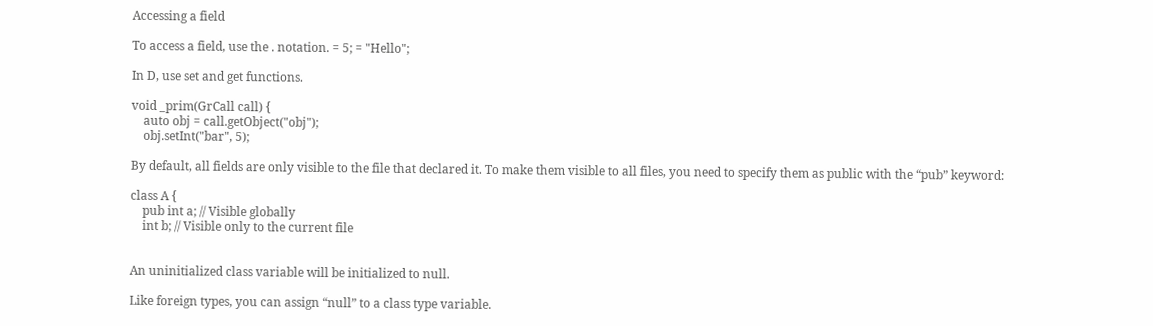Accessing a field

To access a field, use the . notation. = 5; = "Hello";

In D, use set and get functions.

void _prim(GrCall call) {
    auto obj = call.getObject("obj");
    obj.setInt("bar", 5);

By default, all fields are only visible to the file that declared it. To make them visible to all files, you need to specify them as public with the “pub” keyword:

class A {
    pub int a; // Visible globally
    int b; // Visible only to the current file


An uninitialized class variable will be initialized to null.

Like foreign types, you can assign “null” to a class type variable.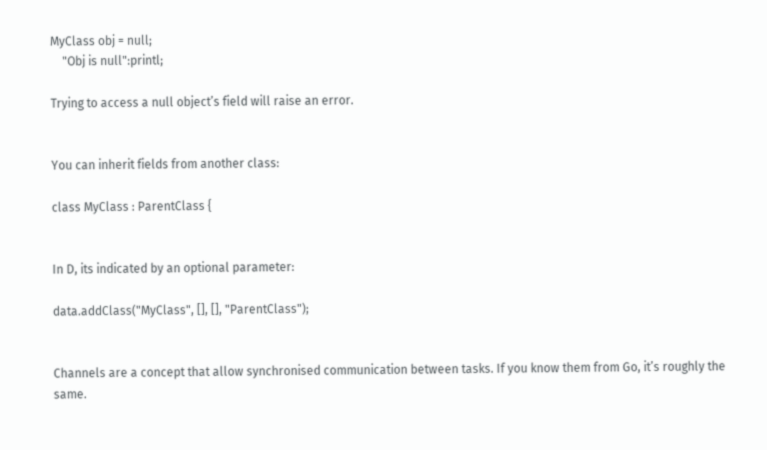MyClass obj = null;
    "Obj is null":printl;

Trying to access a null object’s field will raise an error.


You can inherit fields from another class:

class MyClass : ParentClass {


In D, its indicated by an optional parameter:

data.addClass("MyClass", [], [], "ParentClass");


Channels are a concept that allow synchronised communication between tasks. If you know them from Go, it’s roughly the same.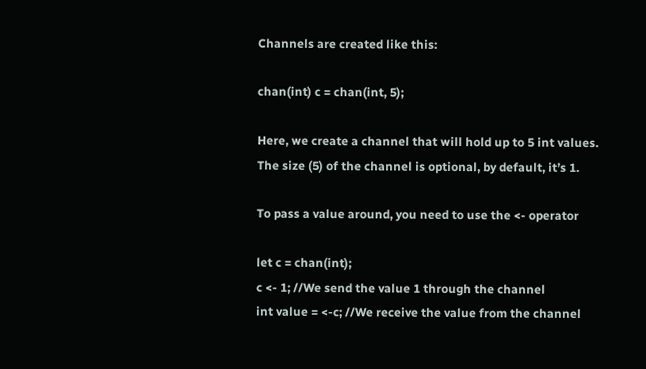Channels are created like this:

chan(int) c = chan(int, 5);

Here, we create a channel that will hold up to 5 int values. The size (5) of the channel is optional, by default, it’s 1.

To pass a value around, you need to use the <- operator

let c = chan(int);
c <- 1; //We send the value 1 through the channel
int value = <-c; //We receive the value from the channel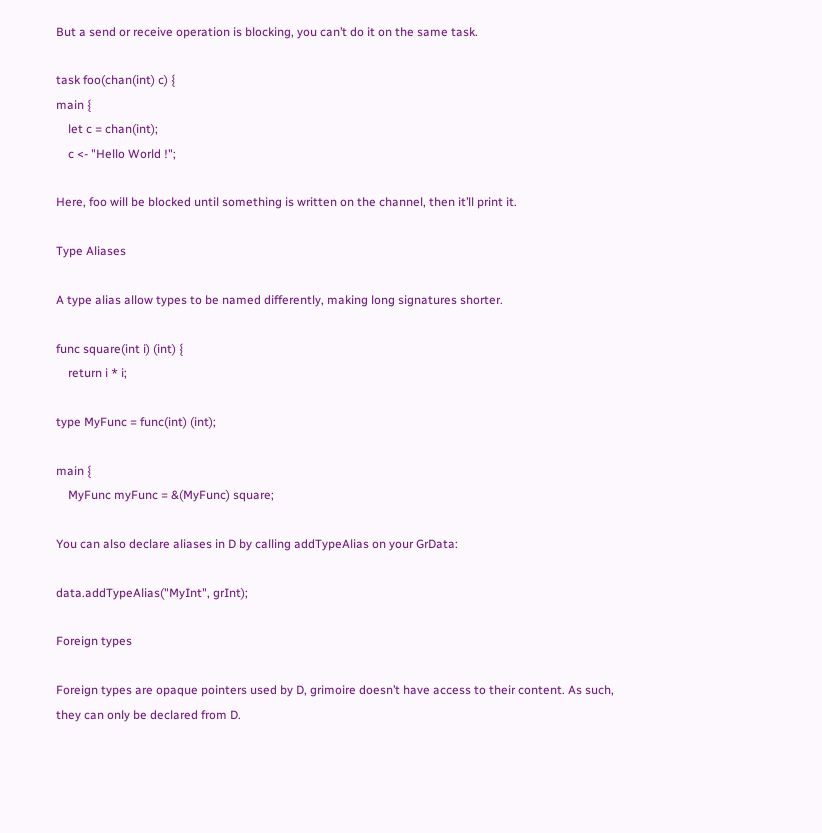But a send or receive operation is blocking, you can’t do it on the same task.

task foo(chan(int) c) {
main {
    let c = chan(int);
    c <- "Hello World !";

Here, foo will be blocked until something is written on the channel, then it’ll print it.

Type Aliases

A type alias allow types to be named differently, making long signatures shorter.

func square(int i) (int) {
    return i * i;

type MyFunc = func(int) (int);

main {
    MyFunc myFunc = &(MyFunc) square;

You can also declare aliases in D by calling addTypeAlias on your GrData:

data.addTypeAlias("MyInt", grInt);

Foreign types

Foreign types are opaque pointers used by D, grimoire doesn’t have access to their content. As such, they can only be declared from D.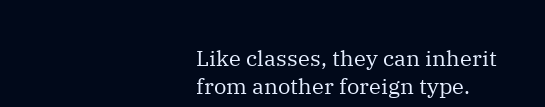Like classes, they can inherit from another foreign type.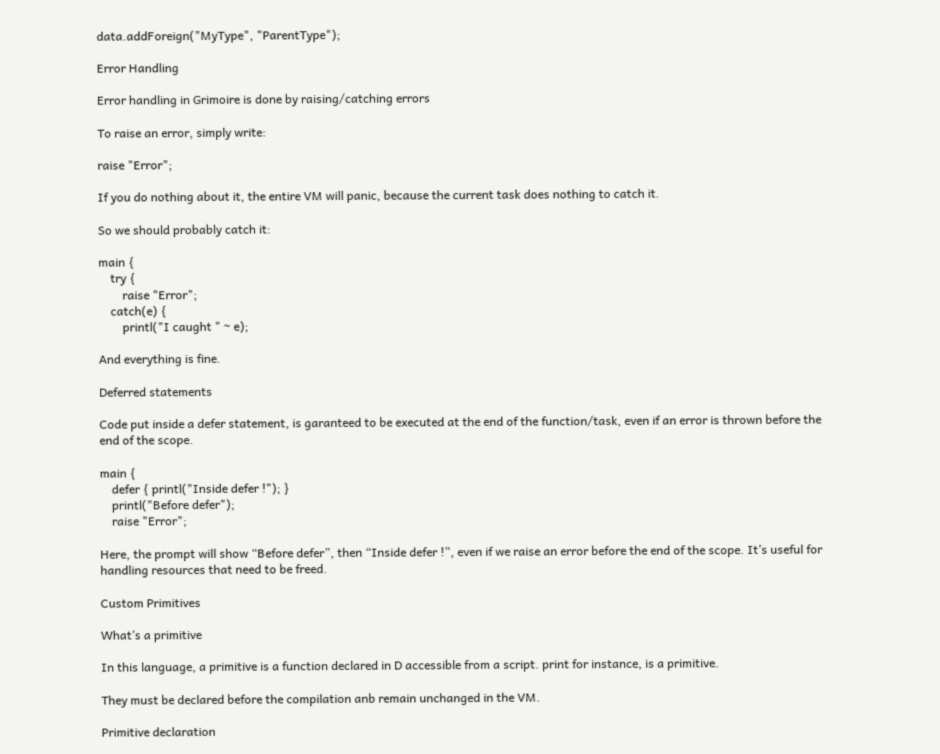data.addForeign("MyType", "ParentType");

Error Handling

Error handling in Grimoire is done by raising/catching errors

To raise an error, simply write:

raise "Error";

If you do nothing about it, the entire VM will panic, because the current task does nothing to catch it.

So we should probably catch it:

main {
    try {
        raise "Error";
    catch(e) {
        printl("I caught " ~ e);

And everything is fine.

Deferred statements

Code put inside a defer statement, is garanteed to be executed at the end of the function/task, even if an error is thrown before the end of the scope.

main {
    defer { printl("Inside defer !"); }
    printl("Before defer");
    raise "Error";

Here, the prompt will show “Before defer”, then “Inside defer !”, even if we raise an error before the end of the scope. It’s useful for handling resources that need to be freed.

Custom Primitives

What’s a primitive

In this language, a primitive is a function declared in D accessible from a script. print for instance, is a primitive.

They must be declared before the compilation anb remain unchanged in the VM.

Primitive declaration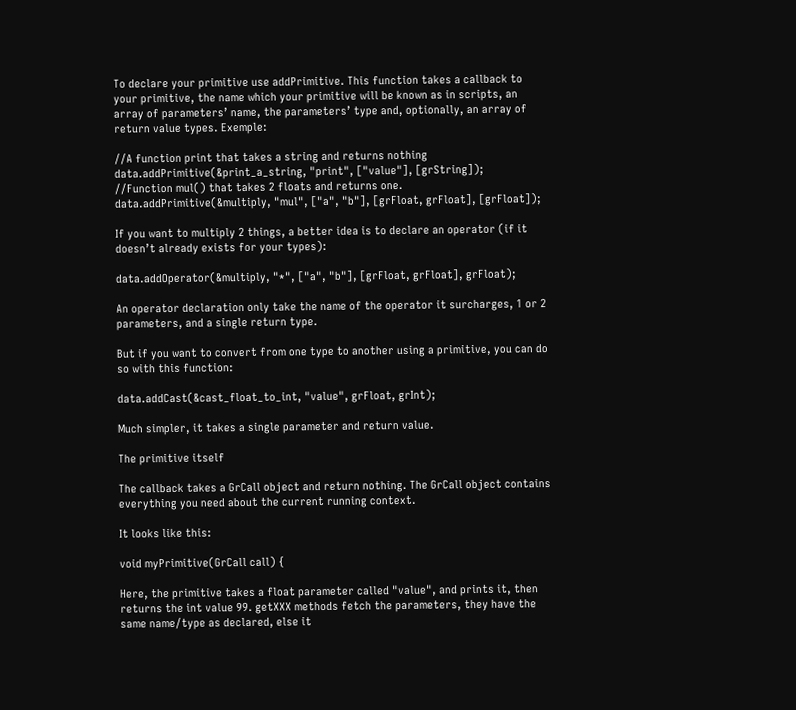To declare your primitive use addPrimitive. This function takes a callback to your primitive, the name which your primitive will be known as in scripts, an array of parameters’ name, the parameters’ type and, optionally, an array of return value types. Exemple:

//A function print that takes a string and returns nothing
data.addPrimitive(&print_a_string, "print", ["value"], [grString]);
//Function mul() that takes 2 floats and returns one.
data.addPrimitive(&multiply, "mul", ["a", "b"], [grFloat, grFloat], [grFloat]);

If you want to multiply 2 things, a better idea is to declare an operator (if it doesn’t already exists for your types):

data.addOperator(&multiply, "*", ["a", "b"], [grFloat, grFloat], grFloat);

An operator declaration only take the name of the operator it surcharges, 1 or 2 parameters, and a single return type.

But if you want to convert from one type to another using a primitive, you can do so with this function:

data.addCast(&cast_float_to_int, "value", grFloat, grInt);

Much simpler, it takes a single parameter and return value.

The primitive itself

The callback takes a GrCall object and return nothing. The GrCall object contains everything you need about the current running context.

It looks like this:

void myPrimitive(GrCall call) {

Here, the primitive takes a float parameter called "value", and prints it, then returns the int value 99. getXXX methods fetch the parameters, they have the same name/type as declared, else it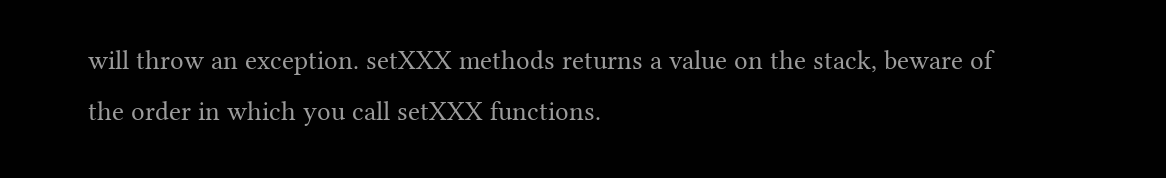will throw an exception. setXXX methods returns a value on the stack, beware of the order in which you call setXXX functions.